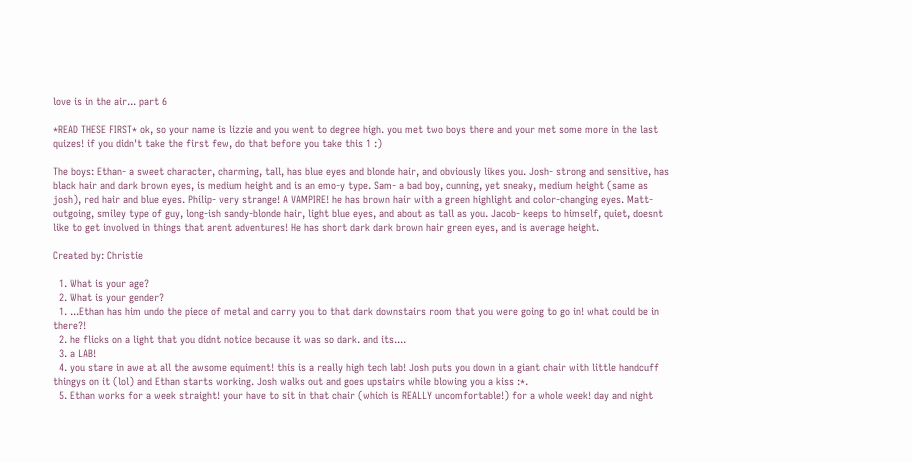love is in the air... part 6

*READ THESE FIRST* ok, so your name is lizzie and you went to degree high. you met two boys there and your met some more in the last quizes! if you didn't take the first few, do that before you take this 1 :)

The boys: Ethan- a sweet character, charming, tall, has blue eyes and blonde hair, and obviously likes you. Josh- strong and sensitive, has black hair and dark brown eyes, is medium height and is an emo-y type. Sam- a bad boy, cunning, yet sneaky, medium height (same as josh), red hair and blue eyes. Philip- very strange! A VAMPIRE! he has brown hair with a green highlight and color-changing eyes. Matt- outgoing, smiley type of guy, long-ish sandy-blonde hair, light blue eyes, and about as tall as you. Jacob- keeps to himself, quiet, doesnt like to get involved in things that arent adventures! He has short dark dark brown hair green eyes, and is average height.

Created by: Christie

  1. What is your age?
  2. What is your gender?
  1. ...Ethan has him undo the piece of metal and carry you to that dark downstairs room that you were going to go in! what could be in there?!
  2. he flicks on a light that you didnt notice because it was so dark. and its....
  3. a LAB!
  4. you stare in awe at all the awsome equiment! this is a really high tech lab! Josh puts you down in a giant chair with little handcuff thingys on it (lol) and Ethan starts working. Josh walks out and goes upstairs while blowing you a kiss :*.
  5. Ethan works for a week straight! your have to sit in that chair (which is REALLY uncomfortable!) for a whole week! day and night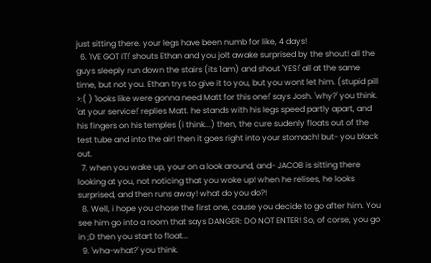just sitting there. your legs have been numb for like, 4 days!
  6. 'IVE GOT IT!' shouts Ethan and you jolt awake surprised by the shout! all the guys sleeply run down the stairs (its 1am) and shout 'YES!' all at the same time, but not you. Ethan trys to give it to you, but you wont let him. (stupid pill >:( ) 'looks like were gonna need Matt for this one!' says Josh. 'why?' you think. 'at your service!' replies Matt. he stands with his legs speed partly apart, and his fingers on his temples (i think...) then, the cure sudenly floats out of the test tube and into the air! then it goes right into your stomach! but- you black out.
  7. when you wake up, your on a look around, and- JACOB is sitting there looking at you, not noticing that you woke up! when he relises, he looks surprised, and then runs away! what do you do?!
  8. Well, i hope you chose the first one, cause you decide to go after him. You see him go into a room that says DANGER: DO NOT ENTER! So, of corse, you go in ;D then you start to float...
  9. 'wha-what?' you think.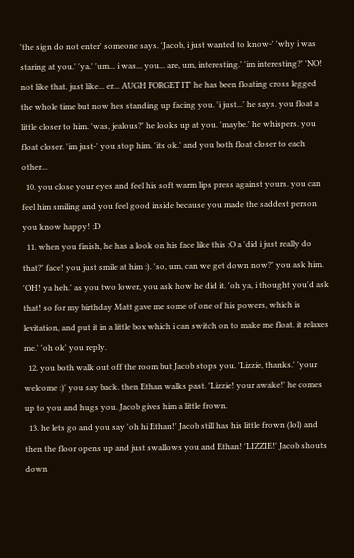'the sign do not enter' someone says. 'Jacob, i just wanted to know-' 'why i was staring at you.' 'ya.' 'um... i was... you... are, um, interesting.' 'im interesting?' 'NO! not like that. just like... er... AUGH FORGET IT' he has been floating cross legged the whole time but now hes standing up facing you. 'i just...' he says. you float a little closer to him. 'was, jealous?' he looks up at you. 'maybe.' he whispers. you float closer. 'im just-' you stop him. 'its ok.' and you both float closer to each other...
  10. you close your eyes and feel his soft warm lips press against yours. you can feel him smiling and you feel good inside because you made the saddest person you know happy! :D
  11. when you finish, he has a look on his face like this :O a 'did i just really do that?' face! you just smile at him :). 'so, um, can we get down now?' you ask him. 'OH! ya heh.' as you two lower, you ask how he did it. 'oh ya, i thought you'd ask that! so for my birthday Matt gave me some of one of his powers, which is levitation, and put it in a little box which i can switch on to make me float. it relaxes me.' 'oh ok' you reply.
  12. you both walk out off the room but Jacob stops you. 'Lizzie, thanks.' 'your welcome :)' you say back. then Ethan walks past. 'Lizzie! your awake!' he comes up to you and hugs you. Jacob gives him a little frown.
  13. he lets go and you say 'oh hi Ethan!' Jacob still has his little frown (lol) and then the floor opens up and just swallows you and Ethan! 'LIZZIE!' Jacob shouts down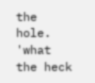the hole. 'what the heck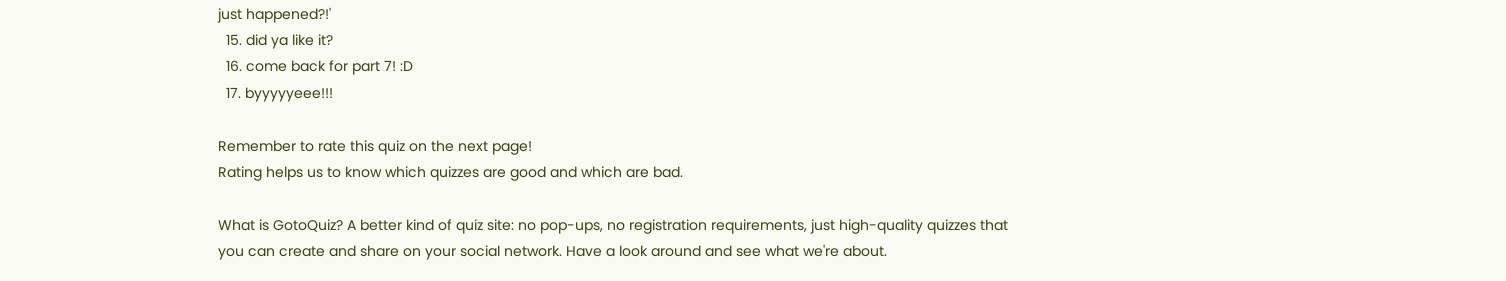just happened?!'
  15. did ya like it?
  16. come back for part 7! :D
  17. byyyyyeee!!!

Remember to rate this quiz on the next page!
Rating helps us to know which quizzes are good and which are bad.

What is GotoQuiz? A better kind of quiz site: no pop-ups, no registration requirements, just high-quality quizzes that you can create and share on your social network. Have a look around and see what we're about.